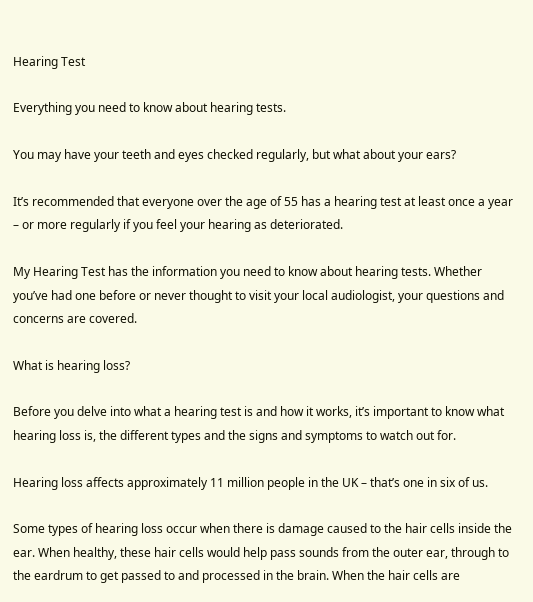Hearing Test

Everything you need to know about hearing tests.

You may have your teeth and eyes checked regularly, but what about your ears?

It’s recommended that everyone over the age of 55 has a hearing test at least once a year – or more regularly if you feel your hearing as deteriorated.

My Hearing Test has the information you need to know about hearing tests. Whether you’ve had one before or never thought to visit your local audiologist, your questions and concerns are covered.

What is hearing loss?

Before you delve into what a hearing test is and how it works, it’s important to know what hearing loss is, the different types and the signs and symptoms to watch out for.

Hearing loss affects approximately 11 million people in the UK – that’s one in six of us.

Some types of hearing loss occur when there is damage caused to the hair cells inside the ear. When healthy, these hair cells would help pass sounds from the outer ear, through to the eardrum to get passed to and processed in the brain. When the hair cells are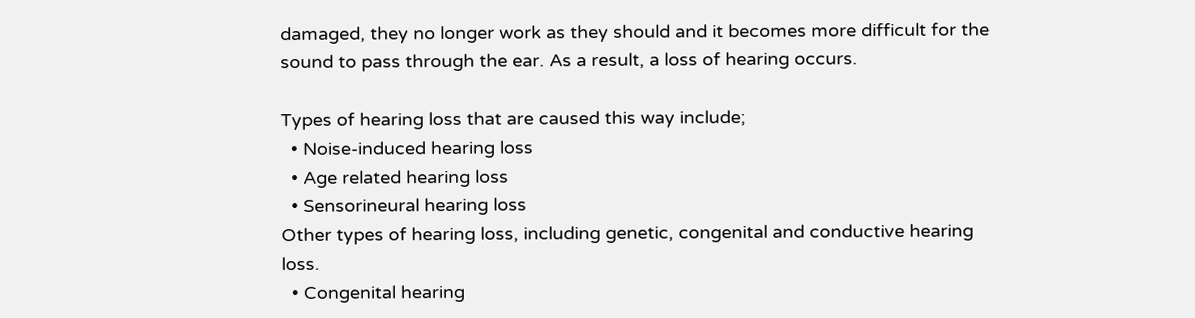damaged, they no longer work as they should and it becomes more difficult for the sound to pass through the ear. As a result, a loss of hearing occurs.

Types of hearing loss that are caused this way include;
  • Noise-induced hearing loss
  • Age related hearing loss
  • Sensorineural hearing loss
Other types of hearing loss, including genetic, congenital and conductive hearing loss.
  • Congenital hearing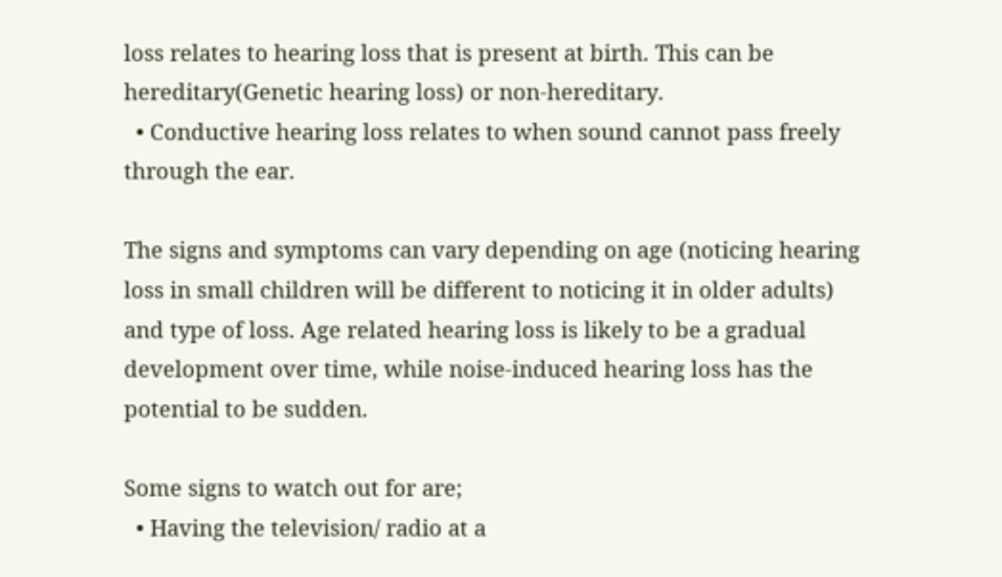loss relates to hearing loss that is present at birth. This can be hereditary(Genetic hearing loss) or non-hereditary.
  • Conductive hearing loss relates to when sound cannot pass freely through the ear.

The signs and symptoms can vary depending on age (noticing hearing loss in small children will be different to noticing it in older adults) and type of loss. Age related hearing loss is likely to be a gradual development over time, while noise-induced hearing loss has the potential to be sudden.

Some signs to watch out for are;
  • Having the television/ radio at a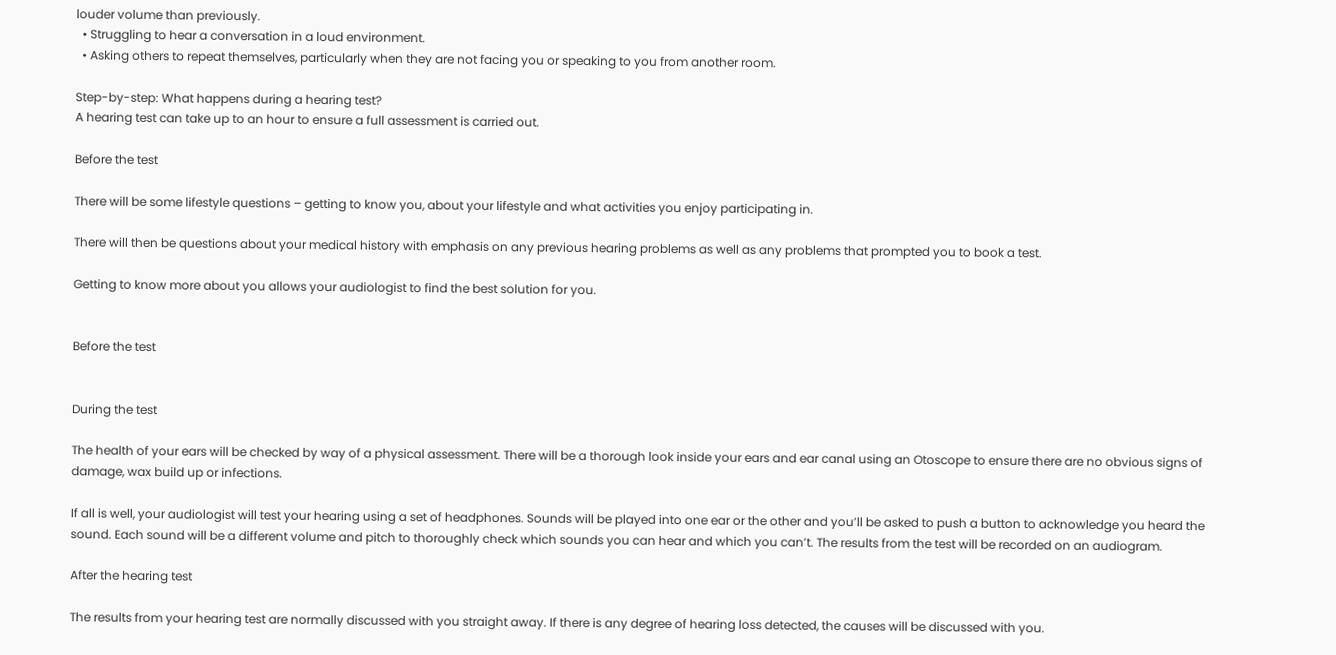louder volume than previously.
  • Struggling to hear a conversation in a loud environment.
  • Asking others to repeat themselves, particularly when they are not facing you or speaking to you from another room.

Step-by-step: What happens during a hearing test?
A hearing test can take up to an hour to ensure a full assessment is carried out.

Before the test

There will be some lifestyle questions – getting to know you, about your lifestyle and what activities you enjoy participating in.

There will then be questions about your medical history with emphasis on any previous hearing problems as well as any problems that prompted you to book a test.

Getting to know more about you allows your audiologist to find the best solution for you.


Before the test


During the test

The health of your ears will be checked by way of a physical assessment. There will be a thorough look inside your ears and ear canal using an Otoscope to ensure there are no obvious signs of damage, wax build up or infections.

If all is well, your audiologist will test your hearing using a set of headphones. Sounds will be played into one ear or the other and you’ll be asked to push a button to acknowledge you heard the sound. Each sound will be a different volume and pitch to thoroughly check which sounds you can hear and which you can’t. The results from the test will be recorded on an audiogram.

After the hearing test

The results from your hearing test are normally discussed with you straight away. If there is any degree of hearing loss detected, the causes will be discussed with you.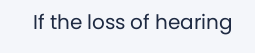If the loss of hearing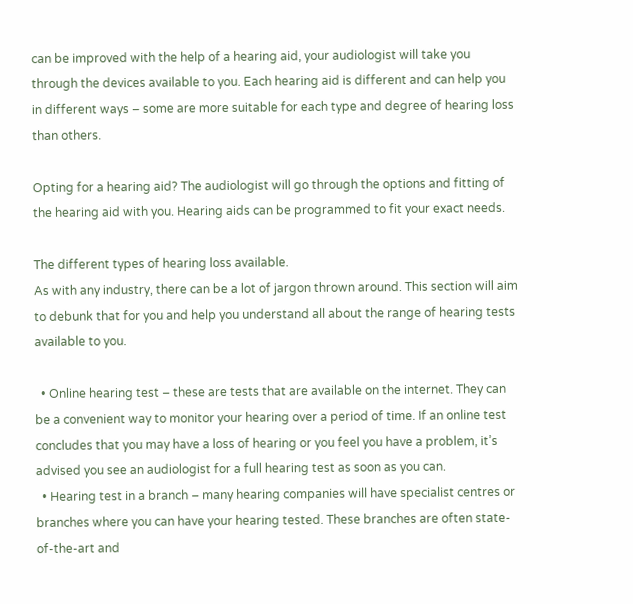can be improved with the help of a hearing aid, your audiologist will take you through the devices available to you. Each hearing aid is different and can help you in different ways – some are more suitable for each type and degree of hearing loss than others.

Opting for a hearing aid? The audiologist will go through the options and fitting of the hearing aid with you. Hearing aids can be programmed to fit your exact needs.

The different types of hearing loss available.
As with any industry, there can be a lot of jargon thrown around. This section will aim to debunk that for you and help you understand all about the range of hearing tests available to you.

  • Online hearing test – these are tests that are available on the internet. They can be a convenient way to monitor your hearing over a period of time. If an online test concludes that you may have a loss of hearing or you feel you have a problem, it’s advised you see an audiologist for a full hearing test as soon as you can.
  • Hearing test in a branch – many hearing companies will have specialist centres or branches where you can have your hearing tested. These branches are often state-of-the-art and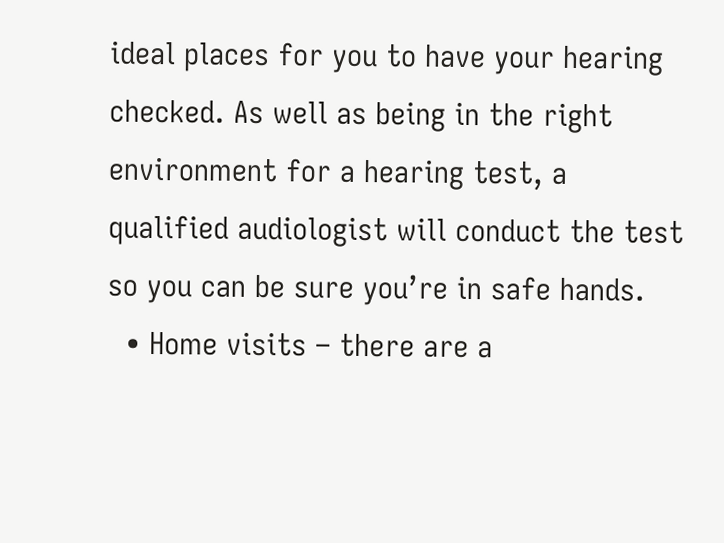ideal places for you to have your hearing checked. As well as being in the right environment for a hearing test, a qualified audiologist will conduct the test so you can be sure you’re in safe hands.
  • Home visits – there are a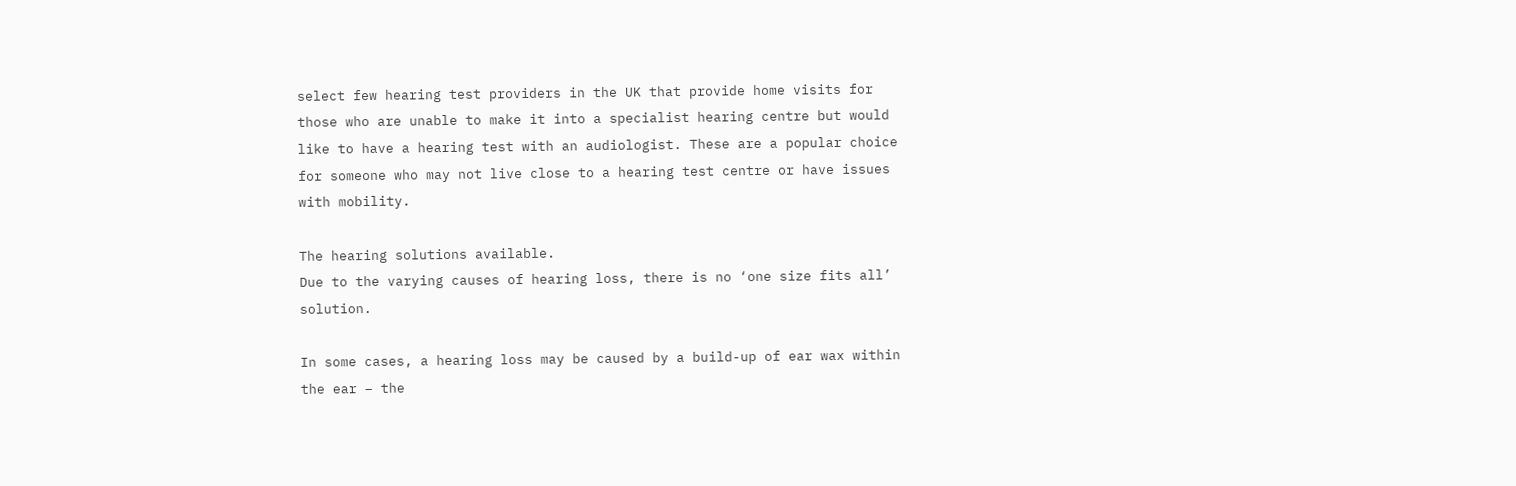select few hearing test providers in the UK that provide home visits for those who are unable to make it into a specialist hearing centre but would like to have a hearing test with an audiologist. These are a popular choice for someone who may not live close to a hearing test centre or have issues with mobility.

The hearing solutions available.
Due to the varying causes of hearing loss, there is no ‘one size fits all’ solution.

In some cases, a hearing loss may be caused by a build-up of ear wax within the ear – the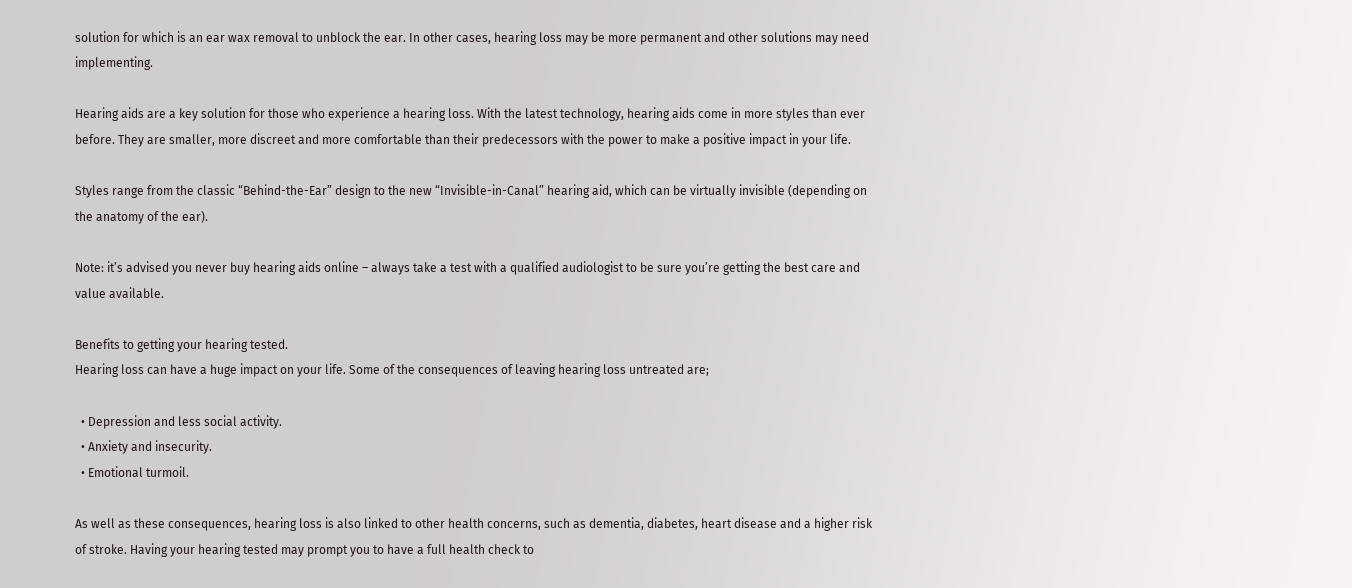solution for which is an ear wax removal to unblock the ear. In other cases, hearing loss may be more permanent and other solutions may need implementing.

Hearing aids are a key solution for those who experience a hearing loss. With the latest technology, hearing aids come in more styles than ever before. They are smaller, more discreet and more comfortable than their predecessors with the power to make a positive impact in your life.

Styles range from the classic “Behind-the-Ear” design to the new “Invisible-in-Canal” hearing aid, which can be virtually invisible (depending on the anatomy of the ear).

Note: it’s advised you never buy hearing aids online – always take a test with a qualified audiologist to be sure you’re getting the best care and value available.

Benefits to getting your hearing tested.
Hearing loss can have a huge impact on your life. Some of the consequences of leaving hearing loss untreated are;

  • Depression and less social activity.
  • Anxiety and insecurity.
  • Emotional turmoil.

As well as these consequences, hearing loss is also linked to other health concerns, such as dementia, diabetes, heart disease and a higher risk of stroke. Having your hearing tested may prompt you to have a full health check to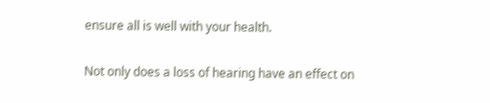ensure all is well with your health.

Not only does a loss of hearing have an effect on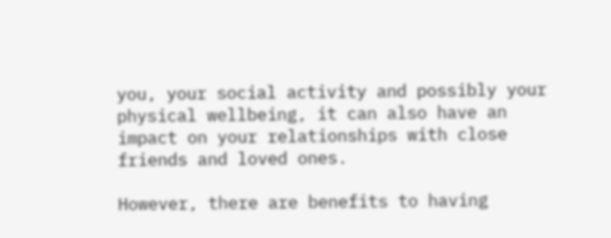you, your social activity and possibly your physical wellbeing, it can also have an impact on your relationships with close friends and loved ones.

However, there are benefits to having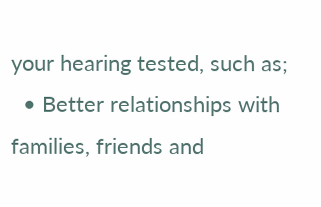your hearing tested, such as;
  • Better relationships with families, friends and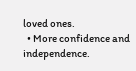loved ones.
  • More confidence and independence.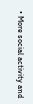• More social activity and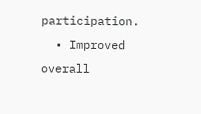participation.
  • Improved overall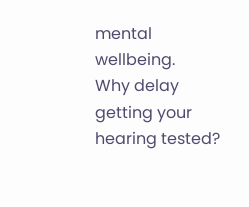mental wellbeing.
Why delay getting your hearing tested?